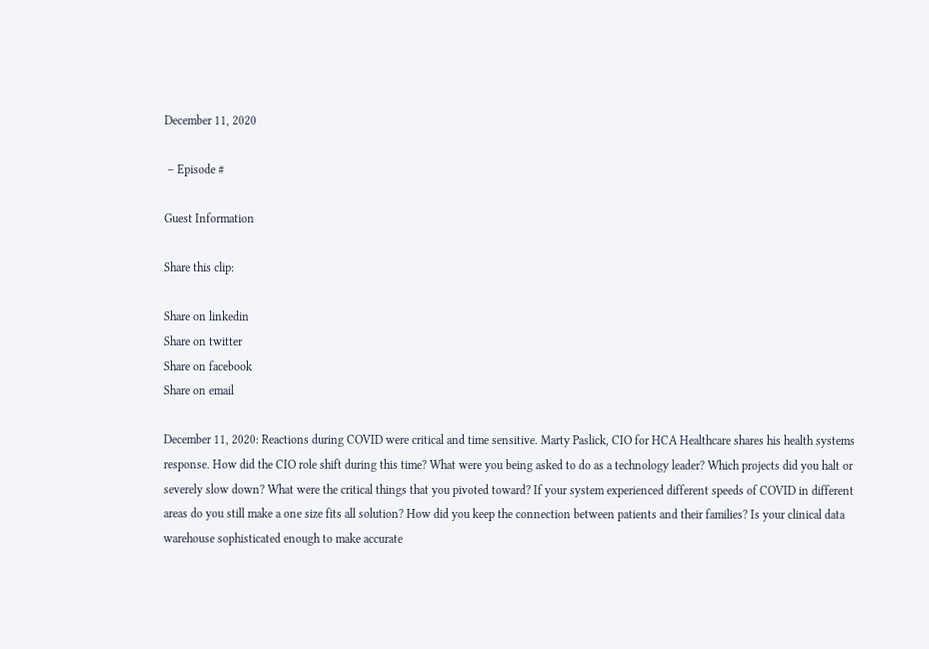December 11, 2020

 – Episode #

Guest Information

Share this clip:

Share on linkedin
Share on twitter
Share on facebook
Share on email

December 11, 2020: Reactions during COVID were critical and time sensitive. Marty Paslick, CIO for HCA Healthcare shares his health systems response. How did the CIO role shift during this time? What were you being asked to do as a technology leader? Which projects did you halt or severely slow down? What were the critical things that you pivoted toward? If your system experienced different speeds of COVID in different areas do you still make a one size fits all solution? How did you keep the connection between patients and their families? Is your clinical data warehouse sophisticated enough to make accurate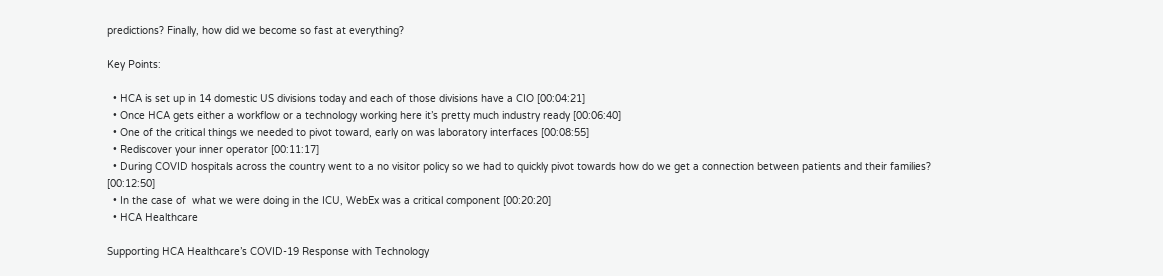predictions? Finally, how did we become so fast at everything?

Key Points:

  • HCA is set up in 14 domestic US divisions today and each of those divisions have a CIO [00:04:21]
  • Once HCA gets either a workflow or a technology working here it’s pretty much industry ready [00:06:40]
  • One of the critical things we needed to pivot toward, early on was laboratory interfaces [00:08:55]
  • Rediscover your inner operator [00:11:17]
  • During COVID hospitals across the country went to a no visitor policy so we had to quickly pivot towards how do we get a connection between patients and their families? [00:12:50]
  • In the case of  what we were doing in the ICU, WebEx was a critical component [00:20:20]
  • HCA Healthcare

Supporting HCA Healthcare’s COVID-19 Response with Technology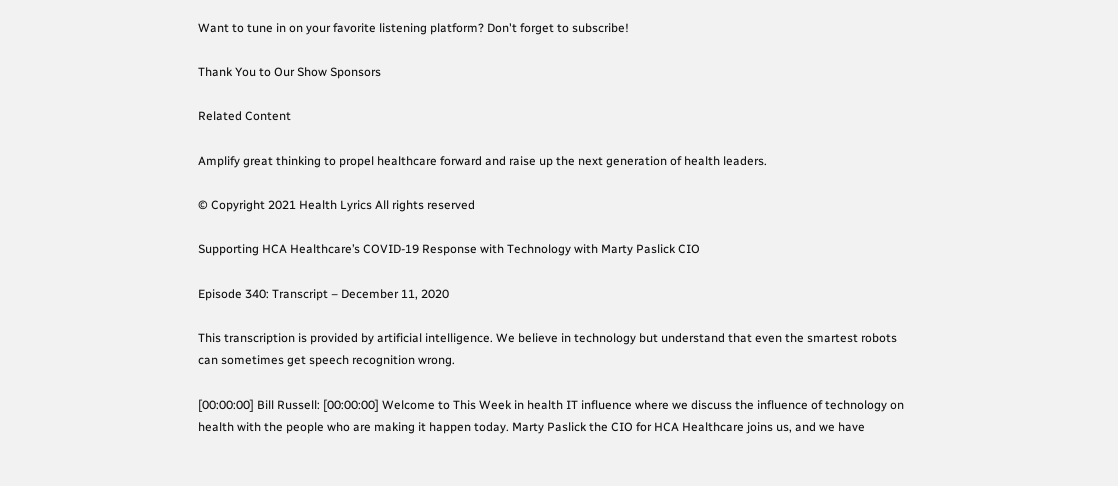Want to tune in on your favorite listening platform? Don't forget to subscribe!

Thank You to Our Show Sponsors

Related Content

Amplify great thinking to propel healthcare forward and raise up the next generation of health leaders.

© Copyright 2021 Health Lyrics All rights reserved

Supporting HCA Healthcare’s COVID-19 Response with Technology with Marty Paslick CIO

Episode 340: Transcript – December 11, 2020

This transcription is provided by artificial intelligence. We believe in technology but understand that even the smartest robots can sometimes get speech recognition wrong.

[00:00:00] Bill Russell: [00:00:00] Welcome to This Week in health IT influence where we discuss the influence of technology on health with the people who are making it happen today. Marty Paslick the CIO for HCA Healthcare joins us, and we have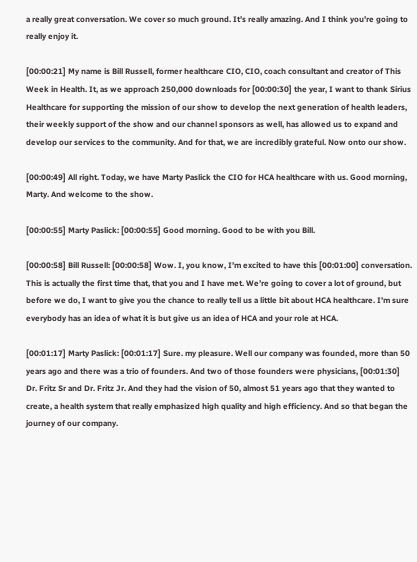a really great conversation. We cover so much ground. It’s really amazing. And I think you’re going to really enjoy it.

[00:00:21] My name is Bill Russell, former healthcare CIO, CIO, coach consultant and creator of This Week in Health. It, as we approach 250,000 downloads for [00:00:30] the year, I want to thank Sirius Healthcare for supporting the mission of our show to develop the next generation of health leaders, their weekly support of the show and our channel sponsors as well, has allowed us to expand and develop our services to the community. And for that, we are incredibly grateful. Now onto our show.

[00:00:49] All right. Today, we have Marty Paslick the CIO for HCA healthcare with us. Good morning, Marty. And welcome to the show.

[00:00:55] Marty Paslick: [00:00:55] Good morning. Good to be with you Bill.

[00:00:58] Bill Russell: [00:00:58] Wow. I, you know, I’m excited to have this [00:01:00] conversation. This is actually the first time that, that you and I have met. We’re going to cover a lot of ground, but before we do, I want to give you the chance to really tell us a little bit about HCA healthcare. I’m sure everybody has an idea of what it is but give us an idea of HCA and your role at HCA.

[00:01:17] Marty Paslick: [00:01:17] Sure. my pleasure. Well our company was founded, more than 50 years ago and there was a trio of founders. And two of those founders were physicians, [00:01:30] Dr. Fritz Sr and Dr. Fritz Jr. And they had the vision of 50, almost 51 years ago that they wanted to create, a health system that really emphasized high quality and high efficiency. And so that began the journey of our company.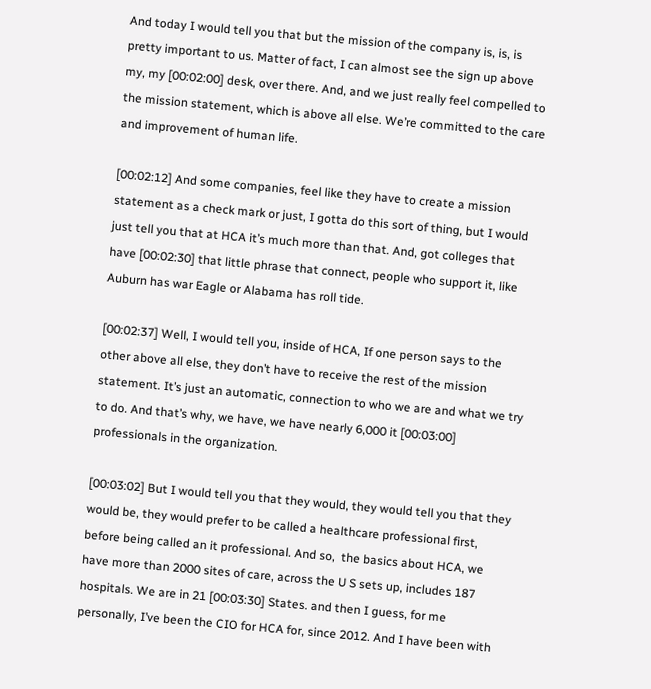And today I would tell you that but the mission of the company is, is, is pretty important to us. Matter of fact, I can almost see the sign up above my, my [00:02:00] desk, over there. And, and we just really feel compelled to the mission statement, which is above all else. We’re committed to the care and improvement of human life.

[00:02:12] And some companies, feel like they have to create a mission statement as a check mark or just, I gotta do this sort of thing, but I would just tell you that at HCA it’s much more than that. And, got colleges that have [00:02:30] that little phrase that connect, people who support it, like Auburn has war Eagle or Alabama has roll tide.

[00:02:37] Well, I would tell you, inside of HCA, If one person says to the other above all else, they don’t have to receive the rest of the mission statement. It’s just an automatic, connection to who we are and what we try to do. And that’s why, we have, we have nearly 6,000 it [00:03:00] professionals in the organization.

[00:03:02] But I would tell you that they would, they would tell you that they would be, they would prefer to be called a healthcare professional first, before being called an it professional. And so,  the basics about HCA, we have more than 2000 sites of care, across the U S sets up, includes 187 hospitals. We are in 21 [00:03:30] States. and then I guess, for me personally, I’ve been the CIO for HCA for, since 2012. And I have been with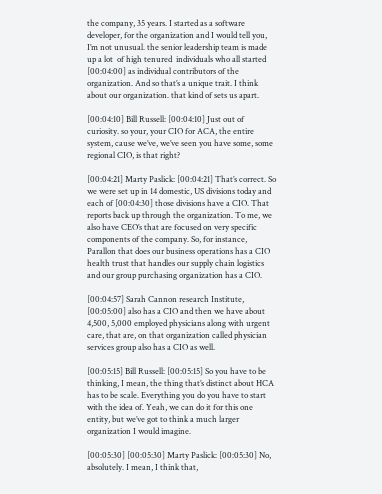the company, 35 years. I started as a software developer, for the organization and I would tell you, I’m not unusual. the senior leadership team is made up a lot  of high tenured  individuals who all started [00:04:00] as individual contributors of the organization. And so that’s a unique trait. I think about our organization. that kind of sets us apart.

[00:04:10] Bill Russell: [00:04:10] Just out of curiosity. so your, your CIO for ACA, the entire system, cause we’ve, we’ve seen you have some, some regional CIO, is that right?

[00:04:21] Marty Paslick: [00:04:21] That’s correct. So we were set up in 14 domestic, US divisions today and each of [00:04:30] those divisions have a CIO. That reports back up through the organization. To me, we also have CEO’s that are focused on very specific components of the company. So, for instance, Parallon that does our business operations has a CIO health trust that handles our supply chain logistics and our group purchasing organization has a CIO.

[00:04:57] Sarah Cannon research Institute, [00:05:00] also has a CIO and then we have about 4,500, 5,000 employed physicians along with urgent care, that are, on that organization called physician services group also has a CIO as well.

[00:05:15] Bill Russell: [00:05:15] So you have to be thinking, I mean, the thing that’s distinct about HCA has to be scale. Everything you do you have to start with the idea of. Yeah, we can do it for this one entity, but we’ve got to think a much larger organization I would imagine.

[00:05:30] [00:05:30] Marty Paslick: [00:05:30] No, absolutely. I mean, I think that,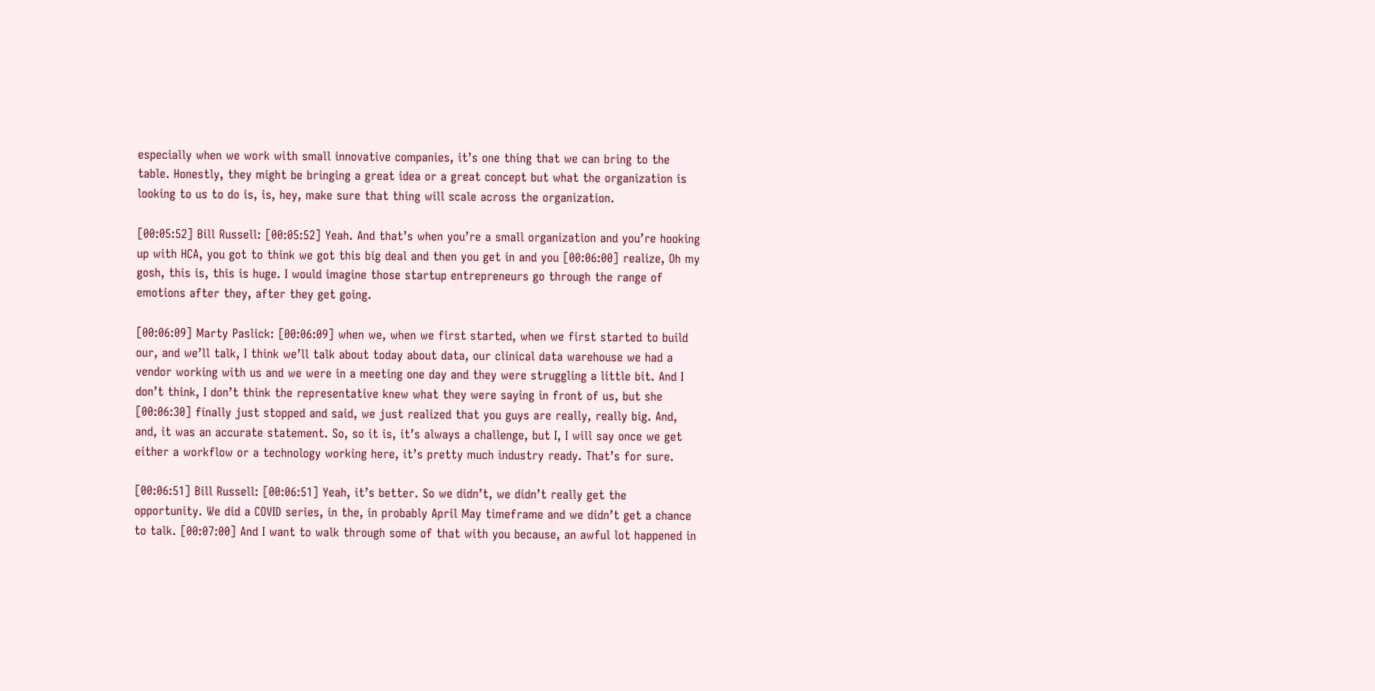especially when we work with small innovative companies, it’s one thing that we can bring to the table. Honestly, they might be bringing a great idea or a great concept but what the organization is looking to us to do is, is, hey, make sure that thing will scale across the organization.

[00:05:52] Bill Russell: [00:05:52] Yeah. And that’s when you’re a small organization and you’re hooking up with HCA, you got to think we got this big deal and then you get in and you [00:06:00] realize, Oh my gosh, this is, this is huge. I would imagine those startup entrepreneurs go through the range of emotions after they, after they get going.

[00:06:09] Marty Paslick: [00:06:09] when we, when we first started, when we first started to build our, and we’ll talk, I think we’ll talk about today about data, our clinical data warehouse we had a vendor working with us and we were in a meeting one day and they were struggling a little bit. And I don’t think, I don’t think the representative knew what they were saying in front of us, but she [00:06:30] finally just stopped and said, we just realized that you guys are really, really big. And, and, it was an accurate statement. So, so it is, it’s always a challenge, but I, I will say once we get either a workflow or a technology working here, it’s pretty much industry ready. That’s for sure.

[00:06:51] Bill Russell: [00:06:51] Yeah, it’s better. So we didn’t, we didn’t really get the opportunity. We did a COVID series, in the, in probably April May timeframe and we didn’t get a chance to talk. [00:07:00] And I want to walk through some of that with you because, an awful lot happened in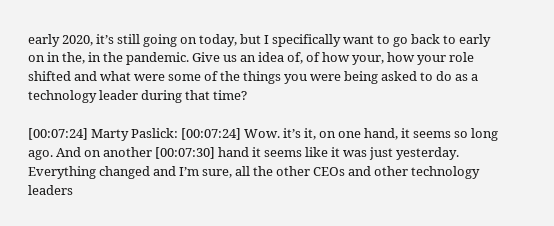early 2020, it’s still going on today, but I specifically want to go back to early on in the, in the pandemic. Give us an idea of, of how your, how your role shifted and what were some of the things you were being asked to do as a technology leader during that time?

[00:07:24] Marty Paslick: [00:07:24] Wow. it’s it, on one hand, it seems so long ago. And on another [00:07:30] hand it seems like it was just yesterday. Everything changed and I’m sure, all the other CEOs and other technology leaders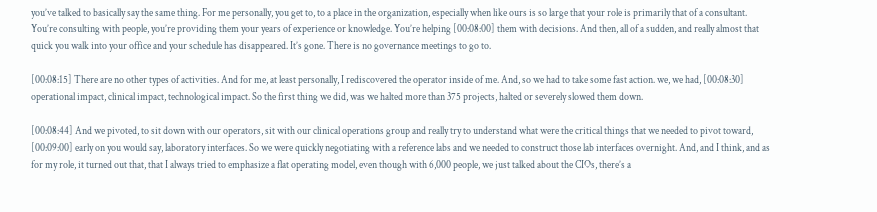you’ve talked to basically say the same thing. For me personally, you get to, to a place in the organization, especially when like ours is so large that your role is primarily that of a consultant. You’re consulting with people, you’re providing them your years of experience or knowledge. You’re helping [00:08:00] them with decisions. And then, all of a sudden, and really almost that quick you walk into your office and your schedule has disappeared. It’s gone. There is no governance meetings to go to.

[00:08:15] There are no other types of activities. And for me, at least personally, I rediscovered the operator inside of me. And, so we had to take some fast action. we, we had, [00:08:30] operational impact, clinical impact, technological impact. So the first thing we did, was we halted more than 375 projects, halted or severely slowed them down.

[00:08:44] And we pivoted, to sit down with our operators, sit with our clinical operations group and really try to understand what were the critical things that we needed to pivot toward, [00:09:00] early on you would say, laboratory interfaces. So we were quickly negotiating with a reference labs and we needed to construct those lab interfaces overnight. And, and I think, and as for my role, it turned out that, that I always tried to emphasize a flat operating model, even though with 6,000 people, we just talked about the CIOs, there’s a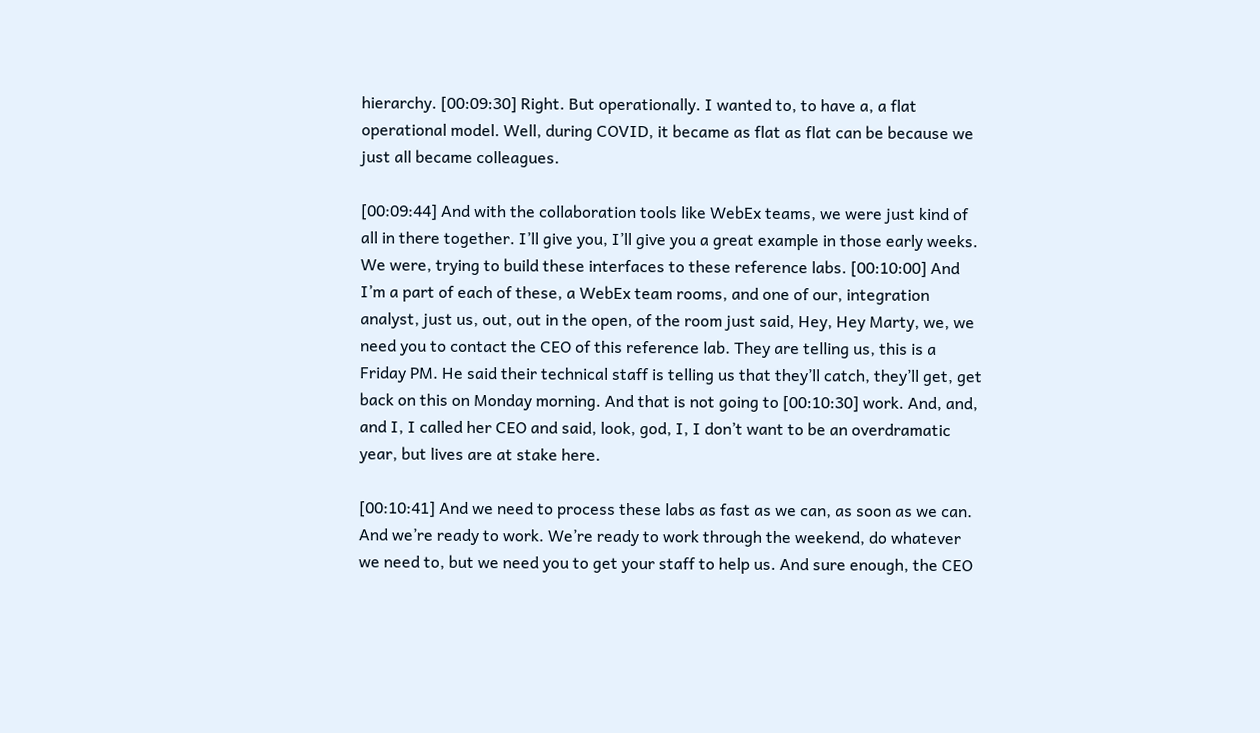hierarchy. [00:09:30] Right. But operationally. I wanted to, to have a, a flat operational model. Well, during COVID, it became as flat as flat can be because we just all became colleagues.

[00:09:44] And with the collaboration tools like WebEx teams, we were just kind of all in there together. I’ll give you, I’ll give you a great example in those early weeks. We were, trying to build these interfaces to these reference labs. [00:10:00] And I’m a part of each of these, a WebEx team rooms, and one of our, integration analyst, just us, out, out in the open, of the room just said, Hey, Hey Marty, we, we need you to contact the CEO of this reference lab. They are telling us, this is a Friday PM. He said their technical staff is telling us that they’ll catch, they’ll get, get back on this on Monday morning. And that is not going to [00:10:30] work. And, and, and I, I called her CEO and said, look, god, I, I don’t want to be an overdramatic year, but lives are at stake here.

[00:10:41] And we need to process these labs as fast as we can, as soon as we can. And we’re ready to work. We’re ready to work through the weekend, do whatever we need to, but we need you to get your staff to help us. And sure enough, the CEO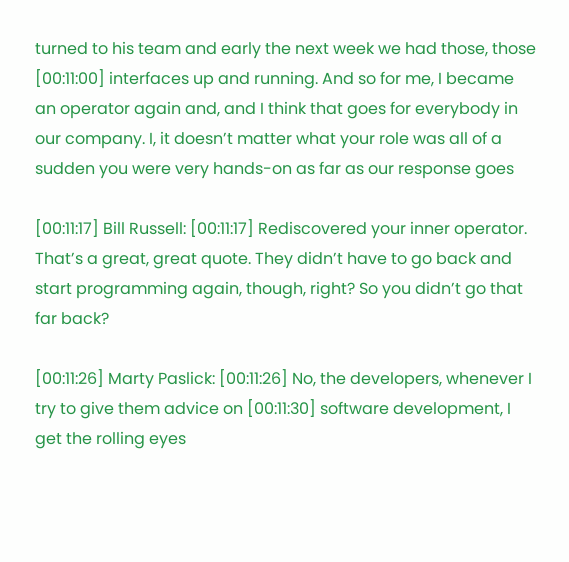turned to his team and early the next week we had those, those [00:11:00] interfaces up and running. And so for me, I became an operator again and, and I think that goes for everybody in our company. I, it doesn’t matter what your role was all of a sudden you were very hands-on as far as our response goes

[00:11:17] Bill Russell: [00:11:17] Rediscovered your inner operator. That’s a great, great quote. They didn’t have to go back and start programming again, though, right? So you didn’t go that far back?

[00:11:26] Marty Paslick: [00:11:26] No, the developers, whenever I try to give them advice on [00:11:30] software development, I get the rolling eyes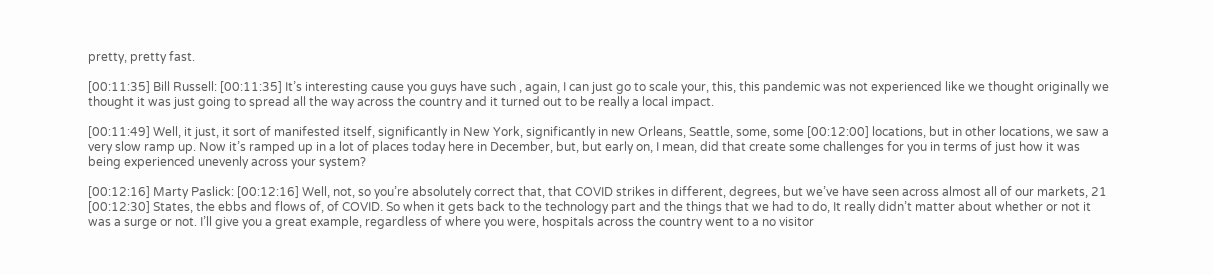pretty, pretty fast.

[00:11:35] Bill Russell: [00:11:35] It’s interesting cause you guys have such , again, I can just go to scale your, this, this pandemic was not experienced like we thought originally we thought it was just going to spread all the way across the country and it turned out to be really a local impact.

[00:11:49] Well, it just, it sort of manifested itself, significantly in New York, significantly in new Orleans, Seattle, some, some [00:12:00] locations, but in other locations, we saw a very slow ramp up. Now it’s ramped up in a lot of places today here in December, but, but early on, I mean, did that create some challenges for you in terms of just how it was being experienced unevenly across your system?

[00:12:16] Marty Paslick: [00:12:16] Well, not, so you’re absolutely correct that, that COVID strikes in different, degrees, but we’ve have seen across almost all of our markets, 21 [00:12:30] States, the ebbs and flows of, of COVID. So when it gets back to the technology part and the things that we had to do, It really didn’t matter about whether or not it was a surge or not. I’ll give you a great example, regardless of where you were, hospitals across the country went to a no visitor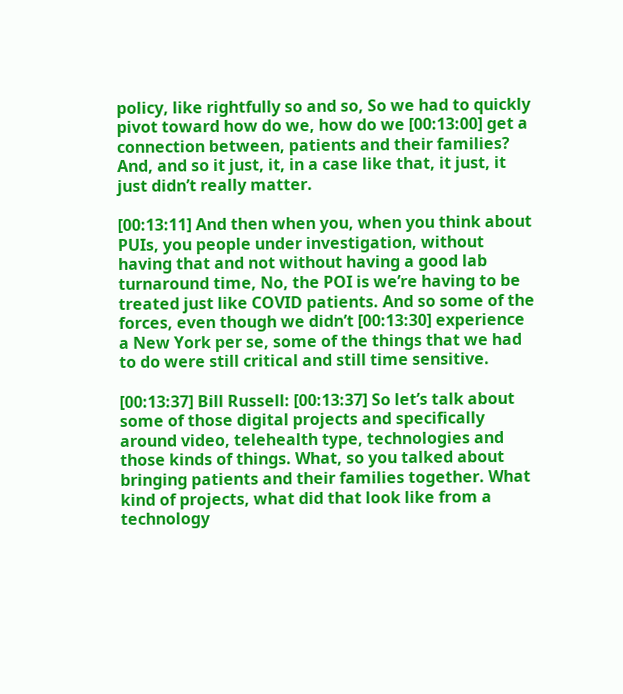policy, like rightfully so and so, So we had to quickly pivot toward how do we, how do we [00:13:00] get a connection between, patients and their families? And, and so it just, it, in a case like that, it just, it just didn’t really matter.

[00:13:11] And then when you, when you think about PUIs, you people under investigation, without having that and not without having a good lab turnaround time, No, the POI is we’re having to be treated just like COVID patients. And so some of the forces, even though we didn’t [00:13:30] experience a New York per se, some of the things that we had to do were still critical and still time sensitive.

[00:13:37] Bill Russell: [00:13:37] So let’s talk about some of those digital projects and specifically around video, telehealth type, technologies and those kinds of things. What, so you talked about bringing patients and their families together. What  kind of projects, what did that look like from a technology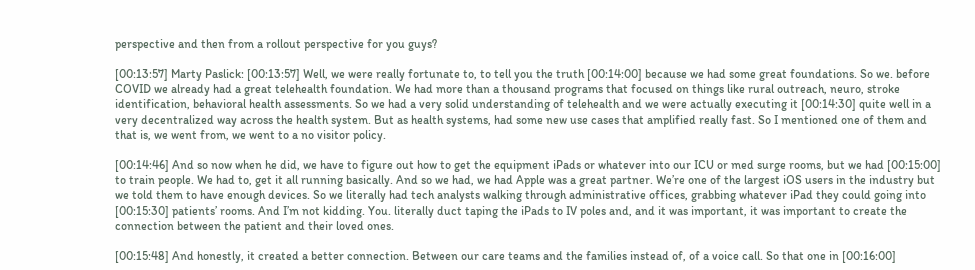perspective and then from a rollout perspective for you guys?

[00:13:57] Marty Paslick: [00:13:57] Well, we were really fortunate to, to tell you the truth [00:14:00] because we had some great foundations. So we. before COVID we already had a great telehealth foundation. We had more than a thousand programs that focused on things like rural outreach, neuro, stroke identification, behavioral health assessments. So we had a very solid understanding of telehealth and we were actually executing it [00:14:30] quite well in a very decentralized way across the health system. But as health systems, had some new use cases that amplified really fast. So I mentioned one of them and that is, we went from, we went to a no visitor policy.

[00:14:46] And so now when he did, we have to figure out how to get the equipment iPads or whatever into our ICU or med surge rooms, but we had [00:15:00] to train people. We had to, get it all running basically. And so we had, we had Apple was a great partner. We’re one of the largest iOS users in the industry but we told them to have enough devices. So we literally had tech analysts walking through administrative offices, grabbing whatever iPad they could going into [00:15:30] patients’ rooms. And I’m not kidding. You. literally duct taping the iPads to IV poles and, and it was important, it was important to create the connection between the patient and their loved ones.

[00:15:48] And honestly, it created a better connection. Between our care teams and the families instead of, of a voice call. So that one in [00:16:00]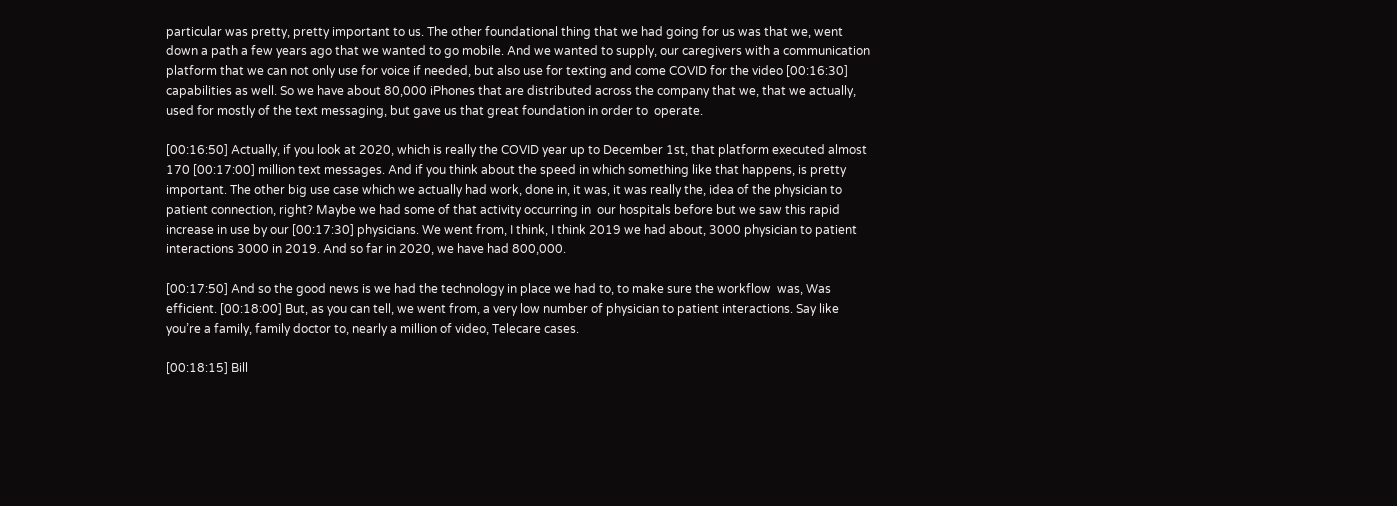particular was pretty, pretty important to us. The other foundational thing that we had going for us was that we, went down a path a few years ago that we wanted to go mobile. And we wanted to supply, our caregivers with a communication platform that we can not only use for voice if needed, but also use for texting and come COVID for the video [00:16:30] capabilities as well. So we have about 80,000 iPhones that are distributed across the company that we, that we actually, used for mostly of the text messaging, but gave us that great foundation in order to  operate.

[00:16:50] Actually, if you look at 2020, which is really the COVID year up to December 1st, that platform executed almost 170 [00:17:00] million text messages. And if you think about the speed in which something like that happens, is pretty important. The other big use case which we actually had work, done in, it was, it was really the, idea of the physician to patient connection, right? Maybe we had some of that activity occurring in  our hospitals before but we saw this rapid increase in use by our [00:17:30] physicians. We went from, I think, I think 2019 we had about, 3000 physician to patient interactions 3000 in 2019. And so far in 2020, we have had 800,000.

[00:17:50] And so the good news is we had the technology in place we had to, to make sure the workflow  was, Was efficient. [00:18:00] But, as you can tell, we went from, a very low number of physician to patient interactions. Say like you’re a family, family doctor to, nearly a million of video, Telecare cases.

[00:18:15] Bill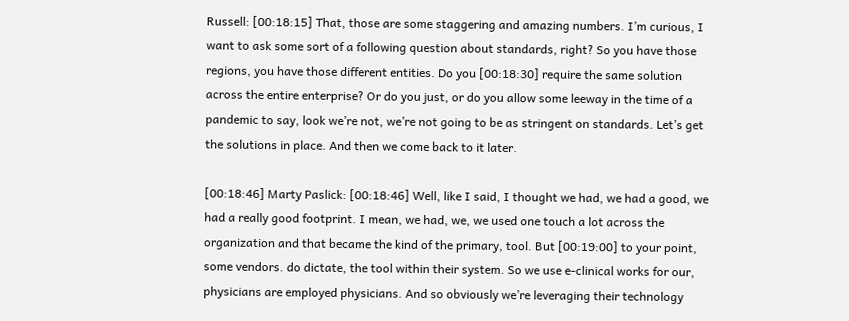Russell: [00:18:15] That, those are some staggering and amazing numbers. I’m curious, I want to ask some sort of a following question about standards, right? So you have those regions, you have those different entities. Do you [00:18:30] require the same solution across the entire enterprise? Or do you just, or do you allow some leeway in the time of a pandemic to say, look we’re not, we’re not going to be as stringent on standards. Let’s get the solutions in place. And then we come back to it later.

[00:18:46] Marty Paslick: [00:18:46] Well, like I said, I thought we had, we had a good, we had a really good footprint. I mean, we had, we, we used one touch a lot across the organization and that became the kind of the primary, tool. But [00:19:00] to your point, some vendors. do dictate, the tool within their system. So we use e-clinical works for our, physicians are employed physicians. And so obviously we’re leveraging their technology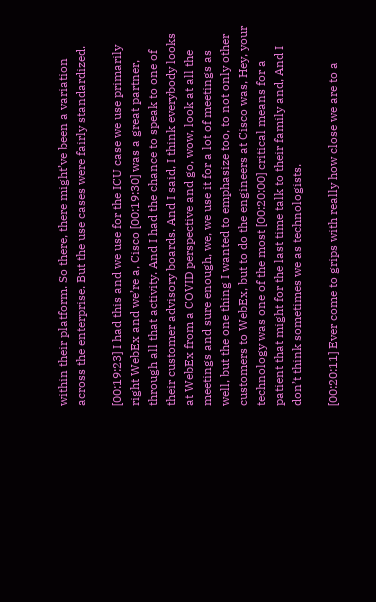within their platform. So there, there might’ve been a variation across the enterprise. But the use cases were fairly standardized.

[00:19:23] I had this and we use for the ICU case we use primarily right WebEx and we’re a, Cisco [00:19:30] was a great partner, through all that activity. And I had the chance to speak to one of their customer advisory boards. And I said, I think everybody looks at WebEx from a COVID perspective and go, wow, look at all the meetings and sure enough, we, we use it for a lot of meetings as well, but the one thing I wanted to emphasize too, to not only other customers to WebEx, but to do the engineers at Cisco was, Hey, your technology was one of the most [00:20:00] critical means for a patient that might for the last time talk to their family and, And I don’t think sometimes we as technologists.

[00:20:11] Ever come to grips with really how close we are to a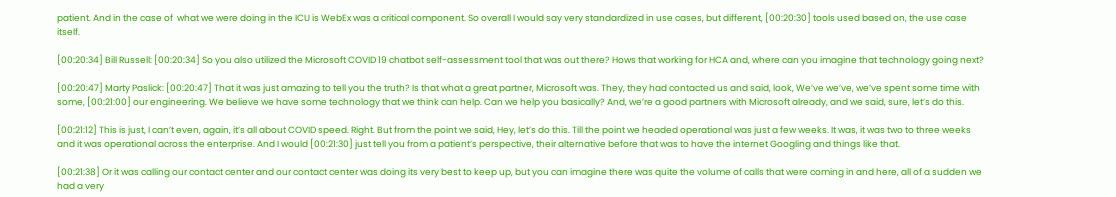patient. And in the case of  what we were doing in the ICU is WebEx was a critical component. So overall I would say very standardized in use cases, but different, [00:20:30] tools used based on, the use case itself.

[00:20:34] Bill Russell: [00:20:34] So you also utilized the Microsoft COVID 19 chatbot self-assessment tool that was out there? Hows that working for HCA and, where can you imagine that technology going next?

[00:20:47] Marty Paslick: [00:20:47] That it was just amazing to tell you the truth? Is that what a great partner, Microsoft was. They, they had contacted us and said, look, We’ve we’ve, we’ve spent some time with some, [00:21:00] our engineering. We believe we have some technology that we think can help. Can we help you basically? And, we’re a good partners with Microsoft already, and we said, sure, let’s do this.

[00:21:12] This is just, I can’t even, again, it’s all about COVID speed. Right. But from the point we said, Hey, let’s do this. Till the point we headed operational was just a few weeks. It was, it was two to three weeks and it was operational across the enterprise. And I would [00:21:30] just tell you from a patient’s perspective, their alternative before that was to have the internet Googling and things like that.

[00:21:38] Or it was calling our contact center and our contact center was doing its very best to keep up, but you can imagine there was quite the volume of calls that were coming in and here, all of a sudden we had a very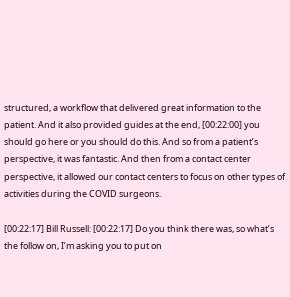structured, a workflow that delivered great information to the patient. And it also provided guides at the end, [00:22:00] you should go here or you should do this. And so from a patient’s perspective, it was fantastic. And then from a contact center perspective, it allowed our contact centers to focus on other types of activities during the COVID surgeons.

[00:22:17] Bill Russell: [00:22:17] Do you think there was, so what’s the follow on, I’m asking you to put on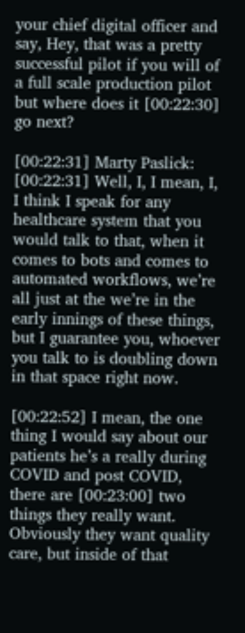your chief digital officer and say, Hey, that was a pretty successful pilot if you will of a full scale production pilot but where does it [00:22:30] go next?

[00:22:31] Marty Paslick: [00:22:31] Well, I, I mean, I, I think I speak for any healthcare system that you would talk to that, when it comes to bots and comes to automated workflows, we’re all just at the we’re in the early innings of these things, but I guarantee you, whoever you talk to is doubling down in that space right now.

[00:22:52] I mean, the one thing I would say about our patients he’s a really during COVID and post COVID, there are [00:23:00] two things they really want. Obviously they want quality care, but inside of that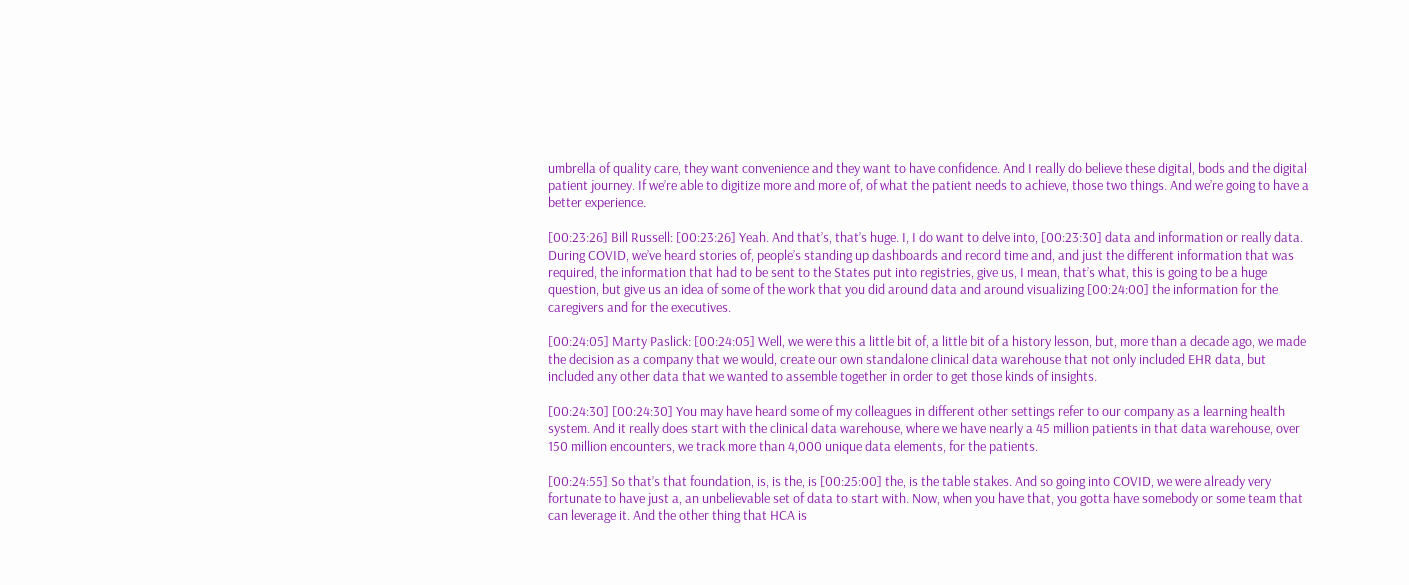umbrella of quality care, they want convenience and they want to have confidence. And I really do believe these digital, bods and the digital patient journey. If we’re able to digitize more and more of, of what the patient needs to achieve, those two things. And we’re going to have a better experience.

[00:23:26] Bill Russell: [00:23:26] Yeah. And that’s, that’s huge. I, I do want to delve into, [00:23:30] data and information or really data. During COVID, we’ve heard stories of, people’s standing up dashboards and record time and, and just the different information that was required, the information that had to be sent to the States put into registries, give us, I mean, that’s what, this is going to be a huge question, but give us an idea of some of the work that you did around data and around visualizing [00:24:00] the information for the caregivers and for the executives.

[00:24:05] Marty Paslick: [00:24:05] Well, we were this a little bit of, a little bit of a history lesson, but, more than a decade ago, we made the decision as a company that we would, create our own standalone clinical data warehouse that not only included EHR data, but included any other data that we wanted to assemble together in order to get those kinds of insights.

[00:24:30] [00:24:30] You may have heard some of my colleagues in different other settings refer to our company as a learning health system. And it really does start with the clinical data warehouse, where we have nearly a 45 million patients in that data warehouse, over 150 million encounters, we track more than 4,000 unique data elements, for the patients.

[00:24:55] So that’s that foundation, is, is the, is [00:25:00] the, is the table stakes. And so going into COVID, we were already very fortunate to have just a, an unbelievable set of data to start with. Now, when you have that, you gotta have somebody or some team that can leverage it. And the other thing that HCA is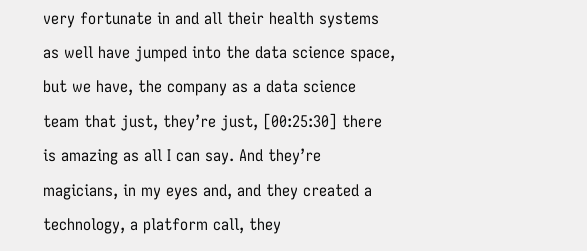very fortunate in and all their health systems as well have jumped into the data science space, but we have, the company as a data science team that just, they’re just, [00:25:30] there is amazing as all I can say. And they’re magicians, in my eyes and, and they created a technology, a platform call, they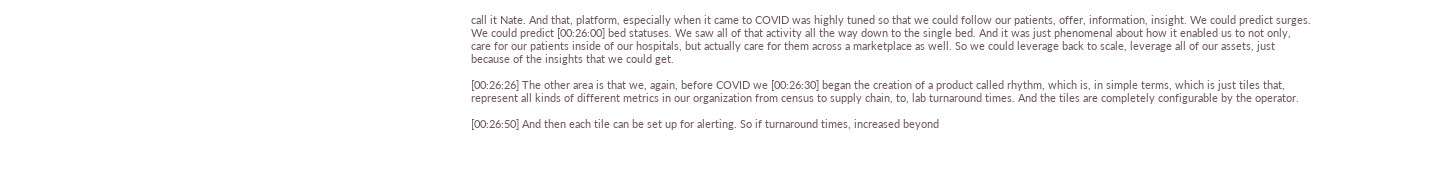call it Nate. And that, platform, especially when it came to COVID was highly tuned so that we could follow our patients, offer, information, insight. We could predict surges. We could predict [00:26:00] bed statuses. We saw all of that activity all the way down to the single bed. And it was just phenomenal about how it enabled us to not only, care for our patients inside of our hospitals, but actually care for them across a marketplace as well. So we could leverage back to scale, leverage all of our assets, just because of the insights that we could get.

[00:26:26] The other area is that we, again, before COVID we [00:26:30] began the creation of a product called rhythm, which is, in simple terms, which is just tiles that, represent all kinds of different metrics in our organization from census to supply chain, to, lab turnaround times. And the tiles are completely configurable by the operator.

[00:26:50] And then each tile can be set up for alerting. So if turnaround times, increased beyond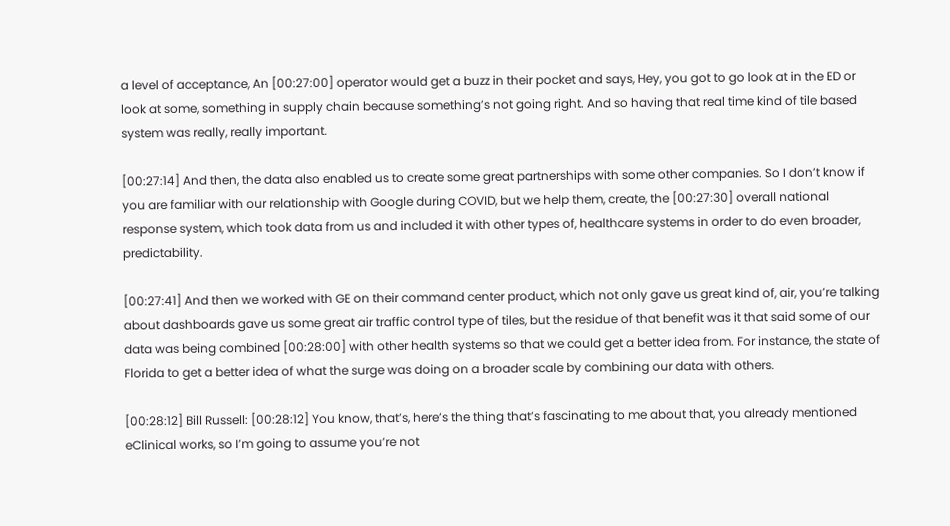a level of acceptance, An [00:27:00] operator would get a buzz in their pocket and says, Hey, you got to go look at in the ED or look at some, something in supply chain because something’s not going right. And so having that real time kind of tile based system was really, really important.

[00:27:14] And then, the data also enabled us to create some great partnerships with some other companies. So I don’t know if you are familiar with our relationship with Google during COVID, but we help them, create, the [00:27:30] overall national response system, which took data from us and included it with other types of, healthcare systems in order to do even broader, predictability.

[00:27:41] And then we worked with GE on their command center product, which not only gave us great kind of, air, you’re talking about dashboards gave us some great air traffic control type of tiles, but the residue of that benefit was it that said some of our data was being combined [00:28:00] with other health systems so that we could get a better idea from. For instance, the state of Florida to get a better idea of what the surge was doing on a broader scale by combining our data with others.

[00:28:12] Bill Russell: [00:28:12] You know, that’s, here’s the thing that’s fascinating to me about that, you already mentioned eClinical works, so I’m going to assume you’re not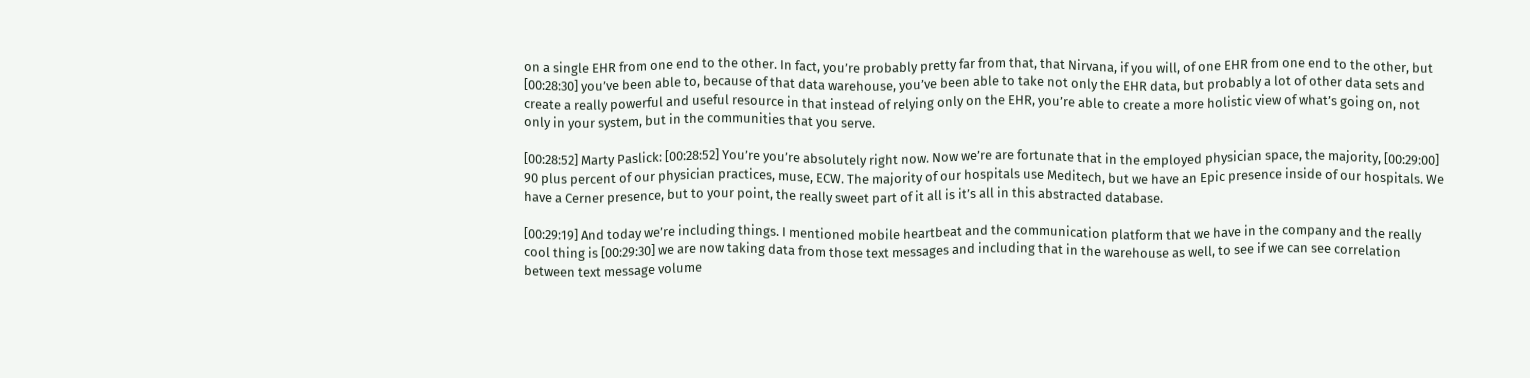on a single EHR from one end to the other. In fact, you’re probably pretty far from that, that Nirvana, if you will, of one EHR from one end to the other, but [00:28:30] you’ve been able to, because of that data warehouse, you’ve been able to take not only the EHR data, but probably a lot of other data sets and create a really powerful and useful resource in that instead of relying only on the EHR, you’re able to create a more holistic view of what’s going on, not only in your system, but in the communities that you serve.

[00:28:52] Marty Paslick: [00:28:52] You’re you’re absolutely right now. Now we’re are fortunate that in the employed physician space, the majority, [00:29:00] 90 plus percent of our physician practices, muse, ECW. The majority of our hospitals use Meditech, but we have an Epic presence inside of our hospitals. We have a Cerner presence, but to your point, the really sweet part of it all is it’s all in this abstracted database.

[00:29:19] And today we’re including things. I mentioned mobile heartbeat and the communication platform that we have in the company and the really cool thing is [00:29:30] we are now taking data from those text messages and including that in the warehouse as well, to see if we can see correlation between text message volume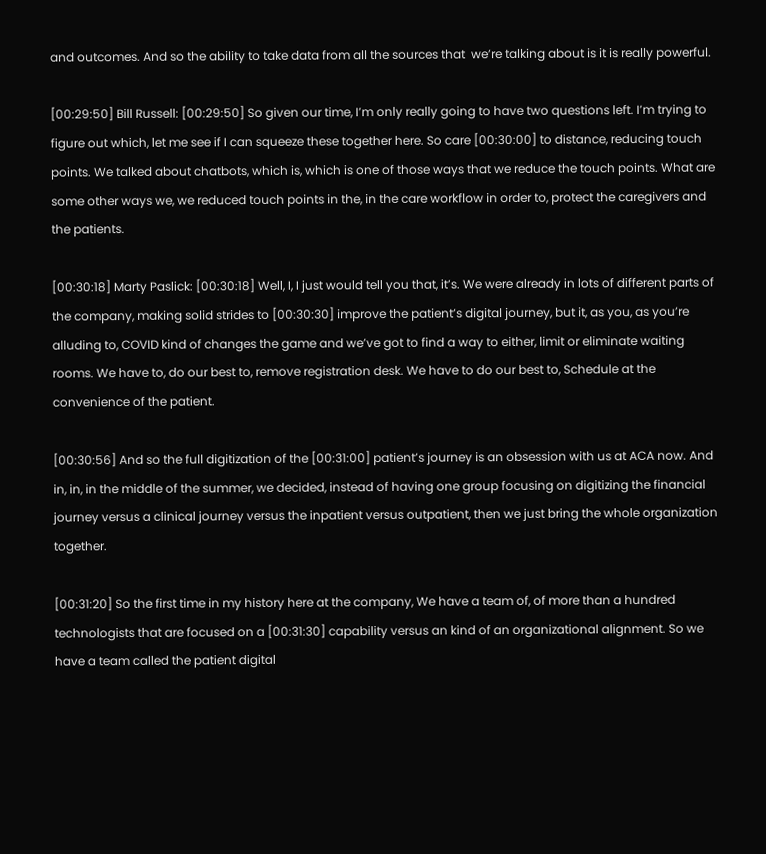and outcomes. And so the ability to take data from all the sources that  we’re talking about is it is really powerful.

[00:29:50] Bill Russell: [00:29:50] So given our time, I’m only really going to have two questions left. I’m trying to figure out which, let me see if I can squeeze these together here. So care [00:30:00] to distance, reducing touch points. We talked about chatbots, which is, which is one of those ways that we reduce the touch points. What are some other ways we, we reduced touch points in the, in the care workflow in order to, protect the caregivers and the patients.

[00:30:18] Marty Paslick: [00:30:18] Well, I, I just would tell you that, it’s. We were already in lots of different parts of the company, making solid strides to [00:30:30] improve the patient’s digital journey, but it, as you, as you’re alluding to, COVID kind of changes the game and we’ve got to find a way to either, limit or eliminate waiting rooms. We have to, do our best to, remove registration desk. We have to do our best to, Schedule at the convenience of the patient.

[00:30:56] And so the full digitization of the [00:31:00] patient’s journey is an obsession with us at ACA now. And in, in, in the middle of the summer, we decided, instead of having one group focusing on digitizing the financial journey versus a clinical journey versus the inpatient versus outpatient, then we just bring the whole organization together.

[00:31:20] So the first time in my history here at the company, We have a team of, of more than a hundred technologists that are focused on a [00:31:30] capability versus an kind of an organizational alignment. So we have a team called the patient digital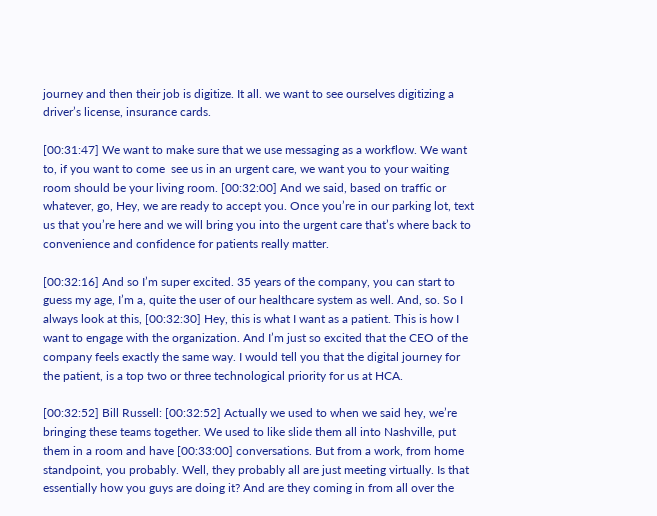journey and then their job is digitize. It all. we want to see ourselves digitizing a driver’s license, insurance cards.

[00:31:47] We want to make sure that we use messaging as a workflow. We want to, if you want to come  see us in an urgent care, we want you to your waiting room should be your living room. [00:32:00] And we said, based on traffic or whatever, go, Hey, we are ready to accept you. Once you’re in our parking lot, text us that you’re here and we will bring you into the urgent care that’s where back to convenience and confidence for patients really matter.

[00:32:16] And so I’m super excited. 35 years of the company, you can start to guess my age, I’m a, quite the user of our healthcare system as well. And, so. So I always look at this, [00:32:30] Hey, this is what I want as a patient. This is how I want to engage with the organization. And I’m just so excited that the CEO of the company feels exactly the same way. I would tell you that the digital journey for the patient, is a top two or three technological priority for us at HCA.

[00:32:52] Bill Russell: [00:32:52] Actually we used to when we said hey, we’re bringing these teams together. We used to like slide them all into Nashville, put them in a room and have [00:33:00] conversations. But from a work, from home standpoint, you probably. Well, they probably all are just meeting virtually. Is that essentially how you guys are doing it? And are they coming in from all over the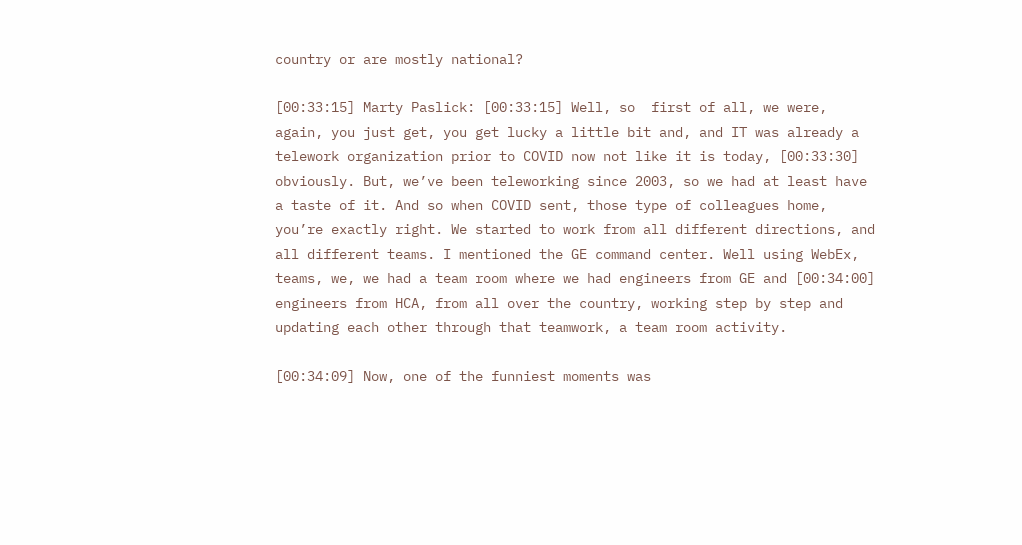country or are mostly national?

[00:33:15] Marty Paslick: [00:33:15] Well, so  first of all, we were, again, you just get, you get lucky a little bit and, and IT was already a telework organization prior to COVID now not like it is today, [00:33:30] obviously. But, we’ve been teleworking since 2003, so we had at least have a taste of it. And so when COVID sent, those type of colleagues home, you’re exactly right. We started to work from all different directions, and all different teams. I mentioned the GE command center. Well using WebEx, teams, we, we had a team room where we had engineers from GE and [00:34:00] engineers from HCA, from all over the country, working step by step and updating each other through that teamwork, a team room activity.

[00:34:09] Now, one of the funniest moments was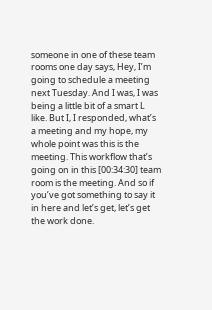someone in one of these team rooms one day says, Hey, I’m going to schedule a meeting next Tuesday. And I was, I was being a little bit of a smart L like. But I, I responded, what’s a meeting and my hope, my whole point was this is the meeting. This workflow that’s going on in this [00:34:30] team room is the meeting. And so if you’ve got something to say it in here and let’s get, let’s get the work done.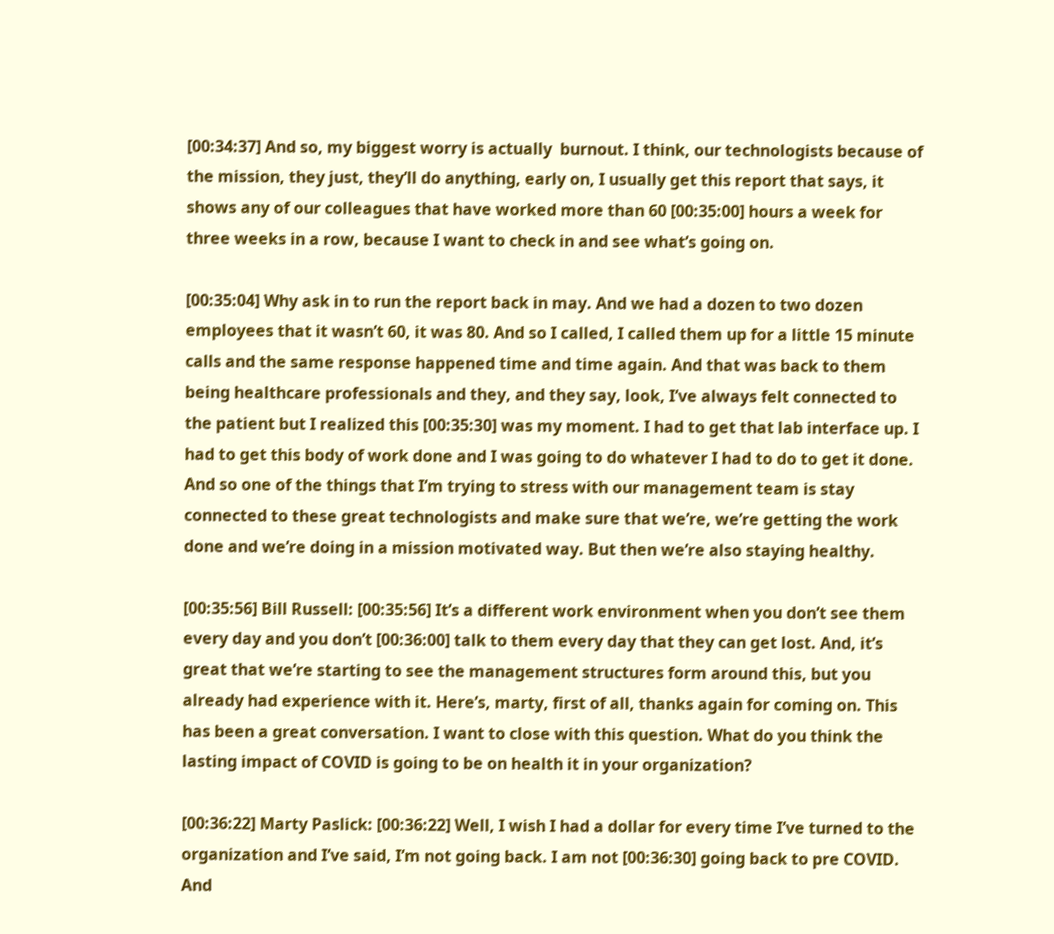[00:34:37] And so, my biggest worry is actually  burnout. I think, our technologists because of the mission, they just, they’ll do anything, early on, I usually get this report that says, it shows any of our colleagues that have worked more than 60 [00:35:00] hours a week for three weeks in a row, because I want to check in and see what’s going on.

[00:35:04] Why ask in to run the report back in may. And we had a dozen to two dozen employees that it wasn’t 60, it was 80. And so I called, I called them up for a little 15 minute calls and the same response happened time and time again. And that was back to them being healthcare professionals and they, and they say, look, I’ve always felt connected to the patient but I realized this [00:35:30] was my moment. I had to get that lab interface up. I had to get this body of work done and I was going to do whatever I had to do to get it done. And so one of the things that I’m trying to stress with our management team is stay connected to these great technologists and make sure that we’re, we’re getting the work done and we’re doing in a mission motivated way. But then we’re also staying healthy.

[00:35:56] Bill Russell: [00:35:56] It’s a different work environment when you don’t see them every day and you don’t [00:36:00] talk to them every day that they can get lost. And, it’s great that we’re starting to see the management structures form around this, but you already had experience with it. Here’s, marty, first of all, thanks again for coming on. This has been a great conversation. I want to close with this question. What do you think the lasting impact of COVID is going to be on health it in your organization?

[00:36:22] Marty Paslick: [00:36:22] Well, I wish I had a dollar for every time I’ve turned to the organization and I’ve said, I’m not going back. I am not [00:36:30] going back to pre COVID. And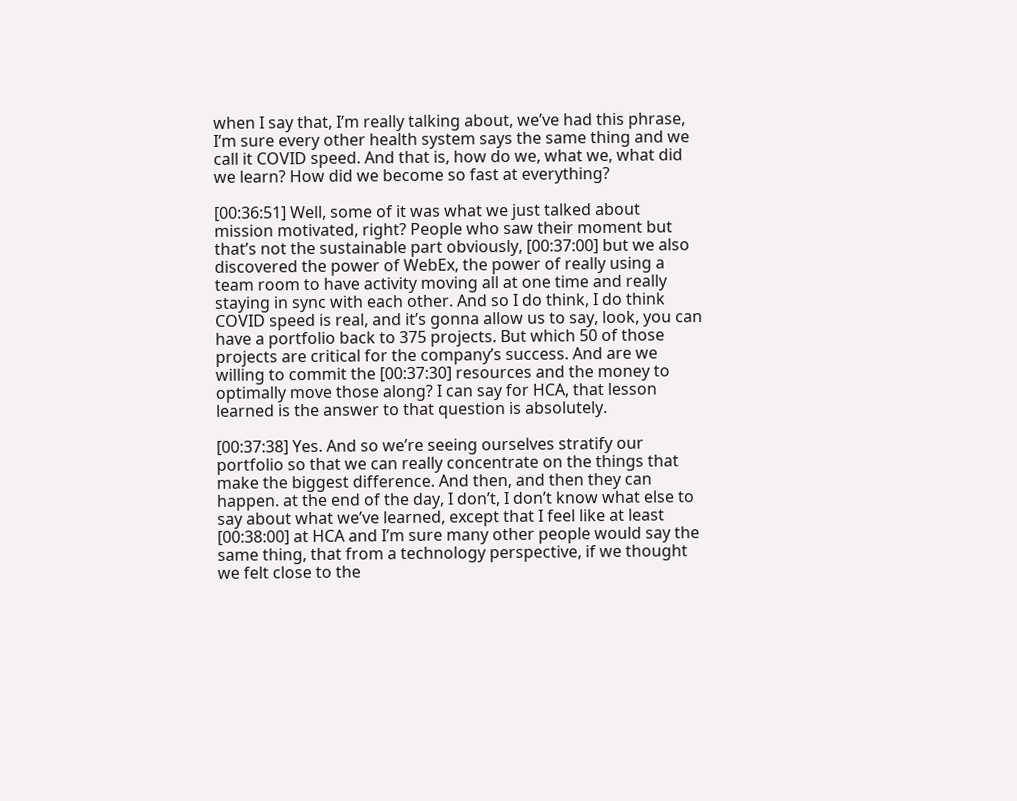when I say that, I’m really talking about, we’ve had this phrase, I’m sure every other health system says the same thing and we call it COVID speed. And that is, how do we, what we, what did we learn? How did we become so fast at everything?

[00:36:51] Well, some of it was what we just talked about mission motivated, right? People who saw their moment but that’s not the sustainable part obviously, [00:37:00] but we also discovered the power of WebEx, the power of really using a team room to have activity moving all at one time and really staying in sync with each other. And so I do think, I do think COVID speed is real, and it’s gonna allow us to say, look, you can have a portfolio back to 375 projects. But which 50 of those projects are critical for the company’s success. And are we willing to commit the [00:37:30] resources and the money to optimally move those along? I can say for HCA, that lesson learned is the answer to that question is absolutely.

[00:37:38] Yes. And so we’re seeing ourselves stratify our portfolio so that we can really concentrate on the things that make the biggest difference. And then, and then they can happen. at the end of the day, I don’t, I don’t know what else to say about what we’ve learned, except that I feel like at least [00:38:00] at HCA and I’m sure many other people would say the same thing, that from a technology perspective, if we thought we felt close to the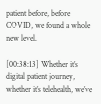patient before, before COVID, we found a whole new level.

[00:38:13] Whether it’s digital patient journey, whether it’s telehealth, we’ve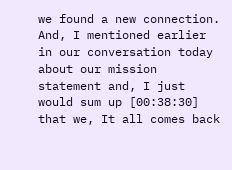we found a new connection. And, I mentioned earlier in our conversation today about our mission statement and, I just would sum up [00:38:30] that we, It all comes back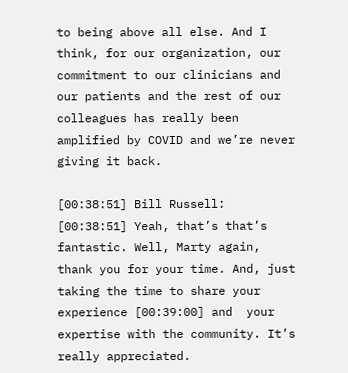to being above all else. And I think, for our organization, our commitment to our clinicians and our patients and the rest of our colleagues has really been amplified by COVID and we’re never giving it back.

[00:38:51] Bill Russell: [00:38:51] Yeah, that’s that’s fantastic. Well, Marty again, thank you for your time. And, just taking the time to share your experience [00:39:00] and  your expertise with the community. It’s really appreciated.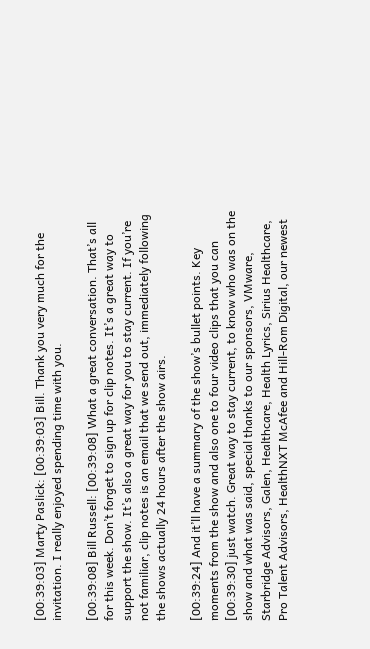[00:39:03] Marty Paslick: [00:39:03] Bill. Thank you very much for the invitation. I really enjoyed spending time with you.

[00:39:08] Bill Russell: [00:39:08] What a great conversation. That’s all for this week. Don’t forget to sign up for clip notes. It’s a great way to support the show. It’s also a great way for you to stay current. If you’re not familiar, clip notes is an email that we send out, immediately following the shows actually 24 hours after the show airs.

[00:39:24] And it’ll have a summary of the show’s bullet points. Key moments from the show and also one to four video clips that you can [00:39:30] just watch. Great way to stay current, to know who was on the show and what was said, special thanks to our sponsors, VMware, Starbridge Advisors, Galen, Healthcare, Health Lyrics, Sirius Healthcare, Pro Talent Advisors, HealthNXT McAfee and Hill-Rom Digital, our newest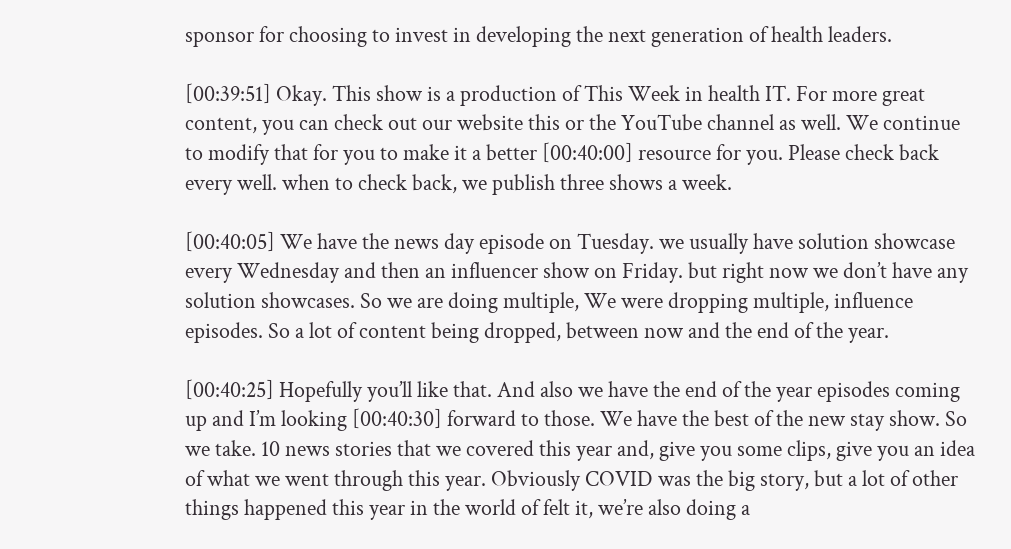sponsor for choosing to invest in developing the next generation of health leaders.

[00:39:51] Okay. This show is a production of This Week in health IT. For more great content, you can check out our website this or the YouTube channel as well. We continue to modify that for you to make it a better [00:40:00] resource for you. Please check back every well. when to check back, we publish three shows a week.

[00:40:05] We have the news day episode on Tuesday. we usually have solution showcase every Wednesday and then an influencer show on Friday. but right now we don’t have any solution showcases. So we are doing multiple, We were dropping multiple, influence episodes. So a lot of content being dropped, between now and the end of the year.

[00:40:25] Hopefully you’ll like that. And also we have the end of the year episodes coming up and I’m looking [00:40:30] forward to those. We have the best of the new stay show. So we take. 10 news stories that we covered this year and, give you some clips, give you an idea of what we went through this year. Obviously COVID was the big story, but a lot of other things happened this year in the world of felt it, we’re also doing a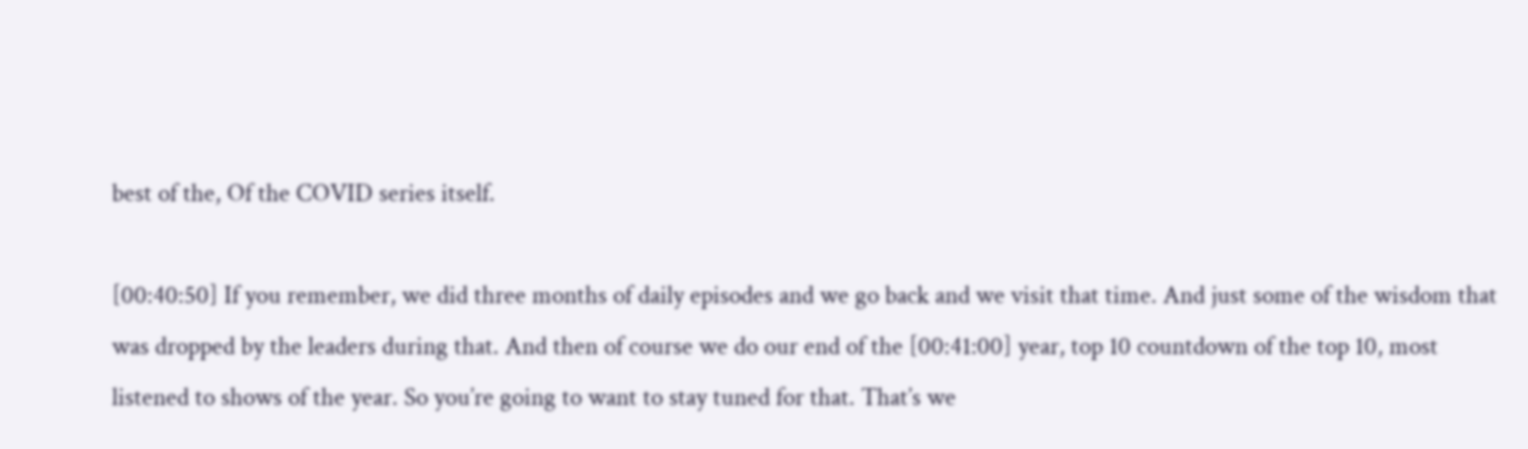best of the, Of the COVID series itself.

[00:40:50] If you remember, we did three months of daily episodes and we go back and we visit that time. And just some of the wisdom that was dropped by the leaders during that. And then of course we do our end of the [00:41:00] year, top 10 countdown of the top 10, most listened to shows of the year. So you’re going to want to stay tuned for that. That’s we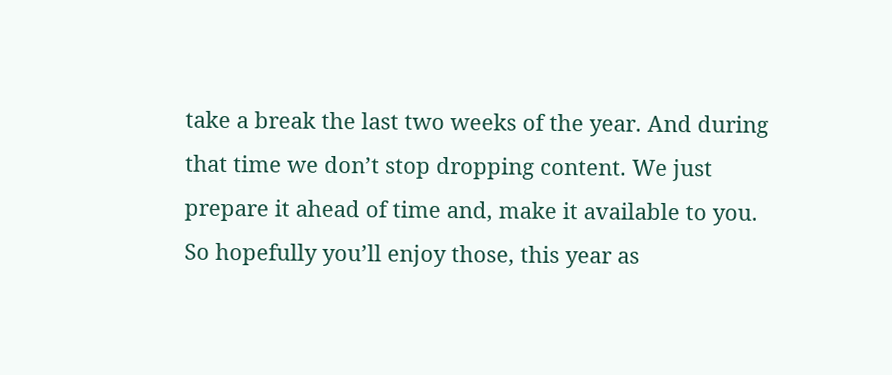take a break the last two weeks of the year. And during that time we don’t stop dropping content. We just prepare it ahead of time and, make it available to you. So hopefully you’ll enjoy those, this year as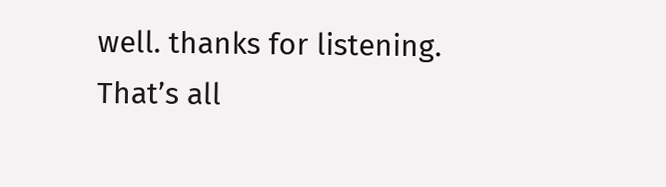well. thanks for listening. That’s all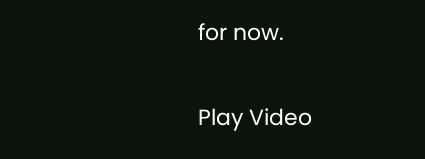for now.

Play Video